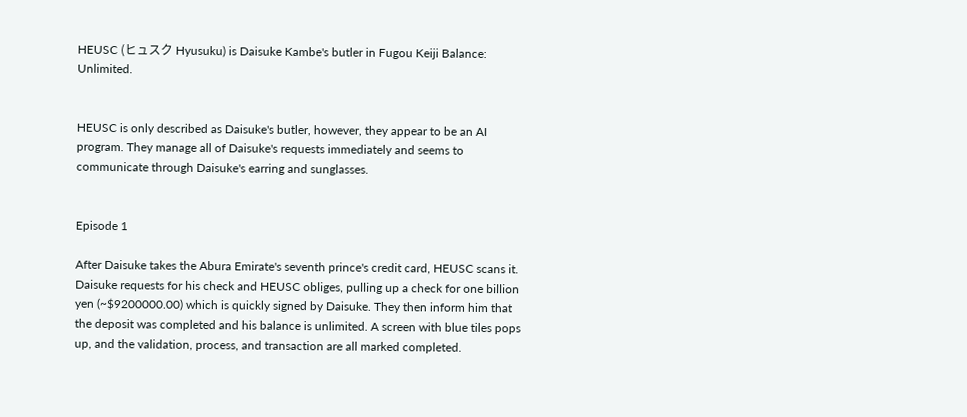HEUSC (ヒュスク Hyusuku) is Daisuke Kambe's butler in Fugou Keiji Balance: Unlimited.


HEUSC is only described as Daisuke's butler, however, they appear to be an AI program. They manage all of Daisuke's requests immediately and seems to communicate through Daisuke's earring and sunglasses.


Episode 1

After Daisuke takes the Abura Emirate's seventh prince's credit card, HEUSC scans it. Daisuke requests for his check and HEUSC obliges, pulling up a check for one billion yen (~$9200000.00) which is quickly signed by Daisuke. They then inform him that the deposit was completed and his balance is unlimited. A screen with blue tiles pops up, and the validation, process, and transaction are all marked completed.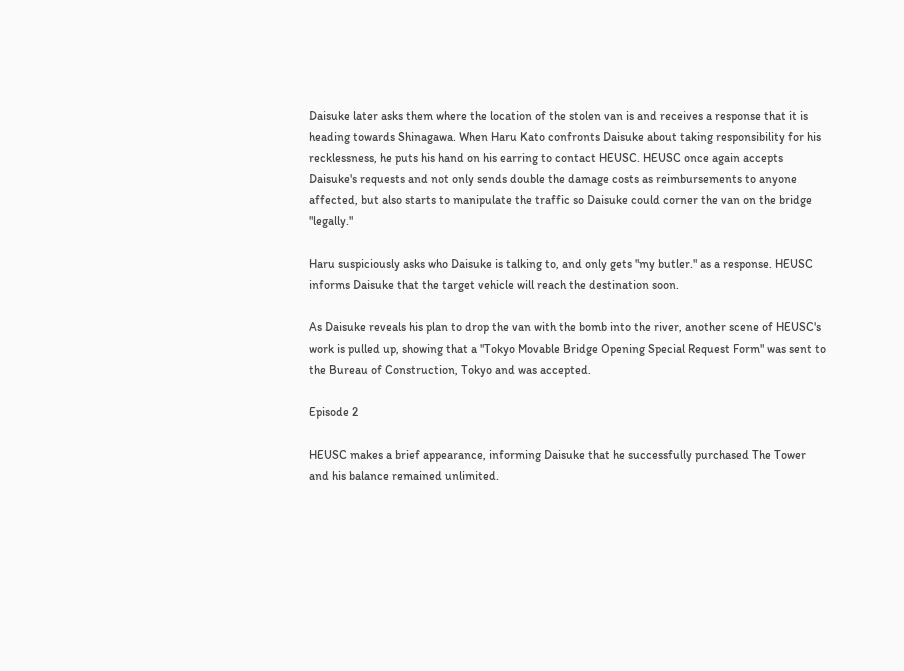Daisuke later asks them where the location of the stolen van is and receives a response that it is heading towards Shinagawa. When Haru Kato confronts Daisuke about taking responsibility for his recklessness, he puts his hand on his earring to contact HEUSC. HEUSC once again accepts Daisuke's requests and not only sends double the damage costs as reimbursements to anyone affected, but also starts to manipulate the traffic so Daisuke could corner the van on the bridge "legally."

Haru suspiciously asks who Daisuke is talking to, and only gets "my butler." as a response. HEUSC informs Daisuke that the target vehicle will reach the destination soon.

As Daisuke reveals his plan to drop the van with the bomb into the river, another scene of HEUSC's work is pulled up, showing that a "Tokyo Movable Bridge Opening Special Request Form" was sent to the Bureau of Construction, Tokyo and was accepted.

Episode 2

HEUSC makes a brief appearance, informing Daisuke that he successfully purchased The Tower and his balance remained unlimited.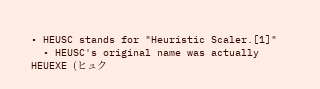• HEUSC stands for "Heuristic Scaler.[1]"
  • HEUSC's original name was actually HEUEXE (ヒュク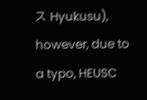ス Hyukusu), however, due to a typo, HEUSC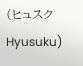(ヒュスク Hyusuku)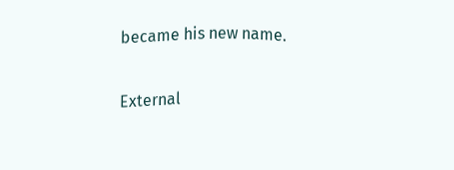became his new name.

External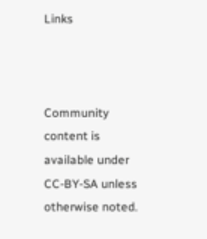Links



Community content is available under CC-BY-SA unless otherwise noted.